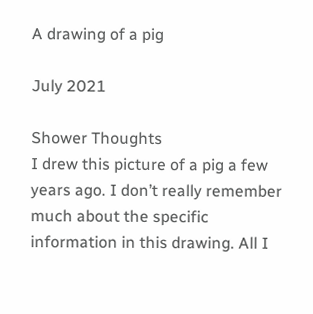A drawing of a pig

July 2021

Shower Thoughts
I drew this picture of a pig a few years ago. I don’t really remember much about the specific information in this drawing. All I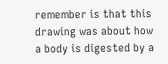remember is that this drawing was about how a body is digested by a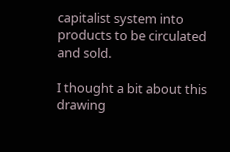capitalist system into products to be circulated and sold.

I thought a bit about this drawing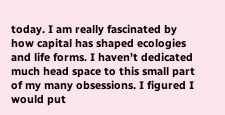today. I am really fascinated by how capital has shaped ecologies and life forms. I haven’t dedicated much head space to this small part of my many obsessions. I figured I would put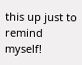this up just to remind myself!